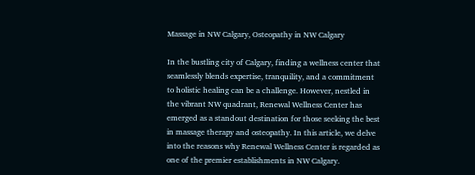Massage in NW Calgary, Osteopathy in NW Calgary

In the bustling city of Calgary, finding a wellness center that seamlessly blends expertise, tranquility, and a commitment to holistic healing can be a challenge. However, nestled in the vibrant NW quadrant, Renewal Wellness Center has emerged as a standout destination for those seeking the best in massage therapy and osteopathy. In this article, we delve into the reasons why Renewal Wellness Center is regarded as one of the premier establishments in NW Calgary.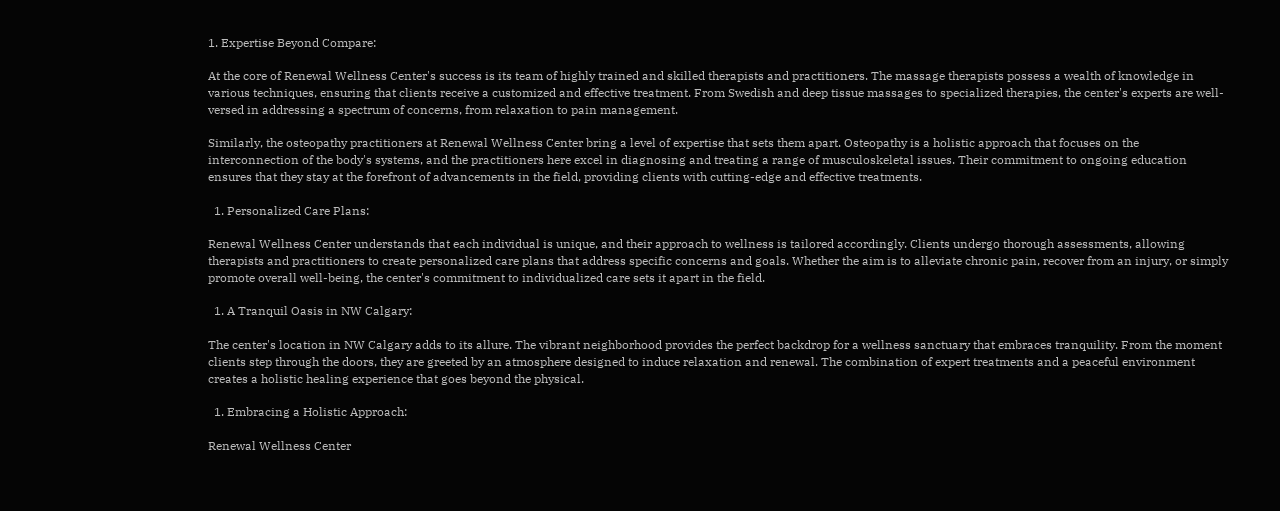1. Expertise Beyond Compare:

At the core of Renewal Wellness Center's success is its team of highly trained and skilled therapists and practitioners. The massage therapists possess a wealth of knowledge in various techniques, ensuring that clients receive a customized and effective treatment. From Swedish and deep tissue massages to specialized therapies, the center's experts are well-versed in addressing a spectrum of concerns, from relaxation to pain management.

Similarly, the osteopathy practitioners at Renewal Wellness Center bring a level of expertise that sets them apart. Osteopathy is a holistic approach that focuses on the interconnection of the body's systems, and the practitioners here excel in diagnosing and treating a range of musculoskeletal issues. Their commitment to ongoing education ensures that they stay at the forefront of advancements in the field, providing clients with cutting-edge and effective treatments.

  1. Personalized Care Plans:

Renewal Wellness Center understands that each individual is unique, and their approach to wellness is tailored accordingly. Clients undergo thorough assessments, allowing therapists and practitioners to create personalized care plans that address specific concerns and goals. Whether the aim is to alleviate chronic pain, recover from an injury, or simply promote overall well-being, the center's commitment to individualized care sets it apart in the field.

  1. A Tranquil Oasis in NW Calgary:

The center's location in NW Calgary adds to its allure. The vibrant neighborhood provides the perfect backdrop for a wellness sanctuary that embraces tranquility. From the moment clients step through the doors, they are greeted by an atmosphere designed to induce relaxation and renewal. The combination of expert treatments and a peaceful environment creates a holistic healing experience that goes beyond the physical.

  1. Embracing a Holistic Approach:

Renewal Wellness Center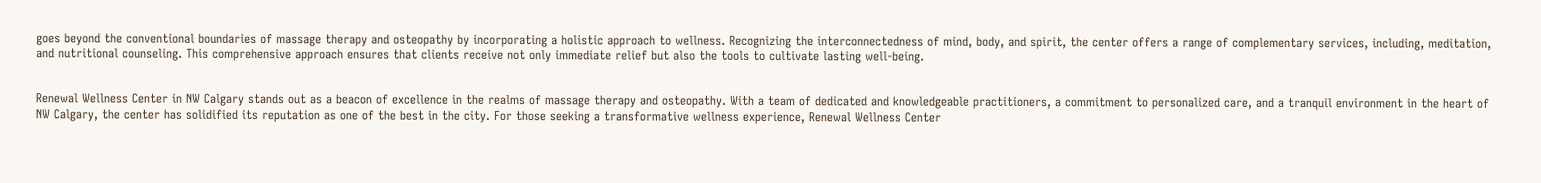goes beyond the conventional boundaries of massage therapy and osteopathy by incorporating a holistic approach to wellness. Recognizing the interconnectedness of mind, body, and spirit, the center offers a range of complementary services, including, meditation, and nutritional counseling. This comprehensive approach ensures that clients receive not only immediate relief but also the tools to cultivate lasting well-being.


Renewal Wellness Center in NW Calgary stands out as a beacon of excellence in the realms of massage therapy and osteopathy. With a team of dedicated and knowledgeable practitioners, a commitment to personalized care, and a tranquil environment in the heart of NW Calgary, the center has solidified its reputation as one of the best in the city. For those seeking a transformative wellness experience, Renewal Wellness Center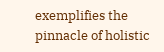exemplifies the pinnacle of holistic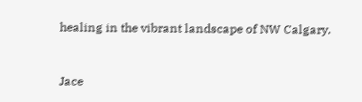healing in the vibrant landscape of NW Calgary.


Jace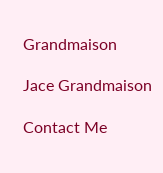Grandmaison

Jace Grandmaison

Contact Me